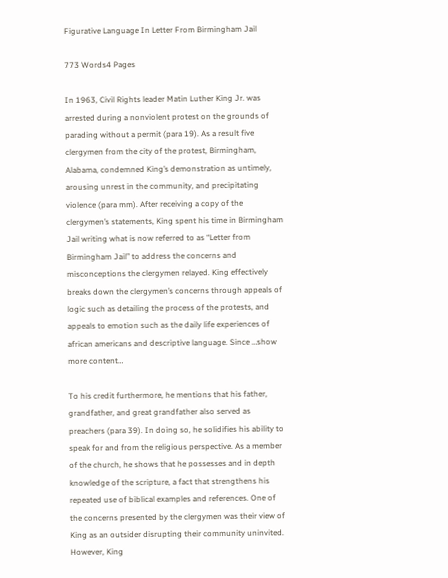Figurative Language In Letter From Birmingham Jail

773 Words4 Pages

In 1963, Civil Rights leader Matin Luther King Jr. was arrested during a nonviolent protest on the grounds of parading without a permit (para 19). As a result five clergymen from the city of the protest, Birmingham, Alabama, condemned King’s demonstration as untimely, arousing unrest in the community, and precipitating violence (para mm). After receiving a copy of the clergymen’s statements, King spent his time in Birmingham Jail writing what is now referred to as “Letter from Birmingham Jail” to address the concerns and misconceptions the clergymen relayed. King effectively breaks down the clergymen’s concerns through appeals of logic such as detailing the process of the protests, and appeals to emotion such as the daily life experiences of african americans and descriptive language. Since …show more content…

To his credit furthermore, he mentions that his father, grandfather, and great grandfather also served as preachers (para 39). In doing so, he solidifies his ability to speak for and from the religious perspective. As a member of the church, he shows that he possesses and in depth knowledge of the scripture, a fact that strengthens his repeated use of biblical examples and references. One of the concerns presented by the clergymen was their view of King as an outsider disrupting their community uninvited. However, King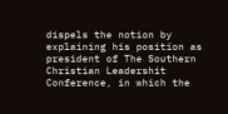dispels the notion by explaining his position as president of The Southern Christian Leadershit Conference, in which the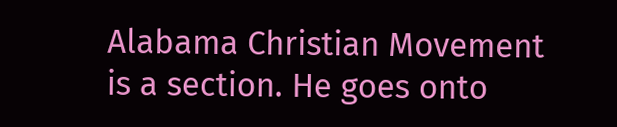Alabama Christian Movement is a section. He goes onto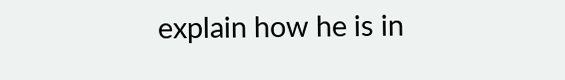explain how he is in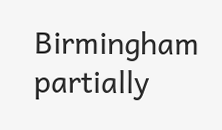Birmingham partially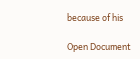because of his

Open Document